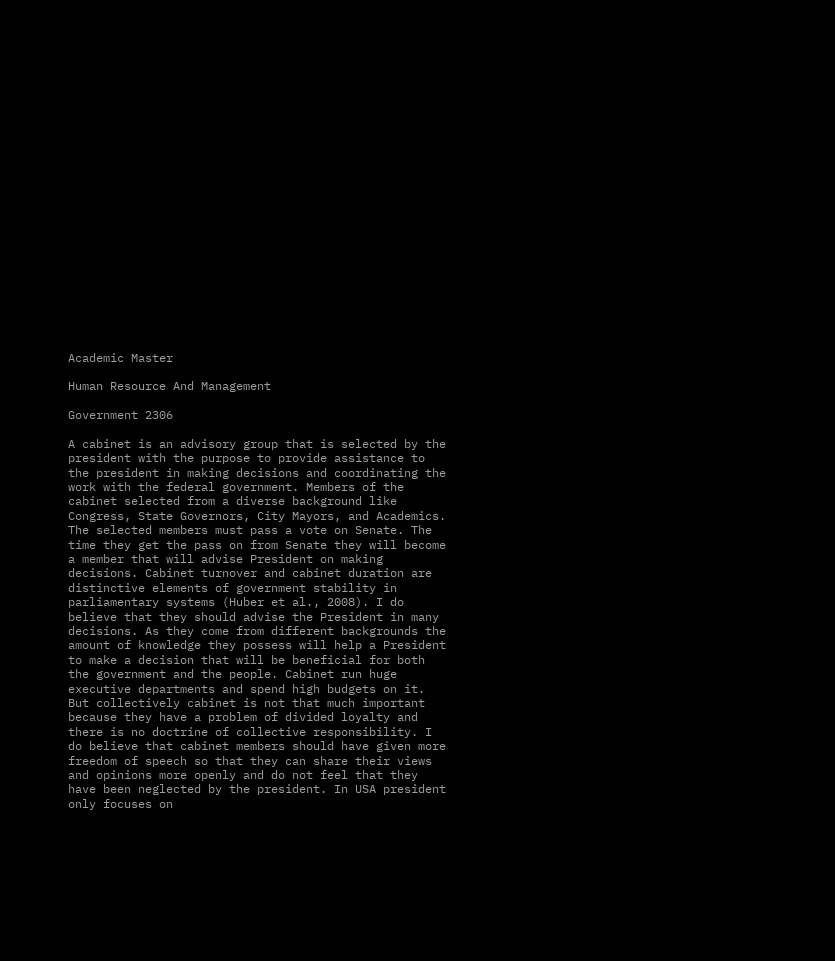Academic Master

Human Resource And Management

Government 2306

A cabinet is an advisory group that is selected by the president with the purpose to provide assistance to the president in making decisions and coordinating the work with the federal government. Members of the cabinet selected from a diverse background like Congress, State Governors, City Mayors, and Academics. The selected members must pass a vote on Senate. The time they get the pass on from Senate they will become a member that will advise President on making decisions. Cabinet turnover and cabinet duration are distinctive elements of government stability in parliamentary systems (Huber et al., 2008). I do believe that they should advise the President in many decisions. As they come from different backgrounds the amount of knowledge they possess will help a President to make a decision that will be beneficial for both the government and the people. Cabinet run huge executive departments and spend high budgets on it. But collectively cabinet is not that much important because they have a problem of divided loyalty and there is no doctrine of collective responsibility. I do believe that cabinet members should have given more freedom of speech so that they can share their views and opinions more openly and do not feel that they have been neglected by the president. In USA president only focuses on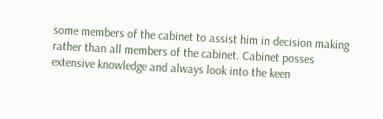some members of the cabinet to assist him in decision making rather than all members of the cabinet. Cabinet posses extensive knowledge and always look into the keen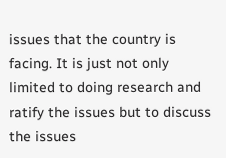issues that the country is facing. It is just not only limited to doing research and ratify the issues but to discuss the issues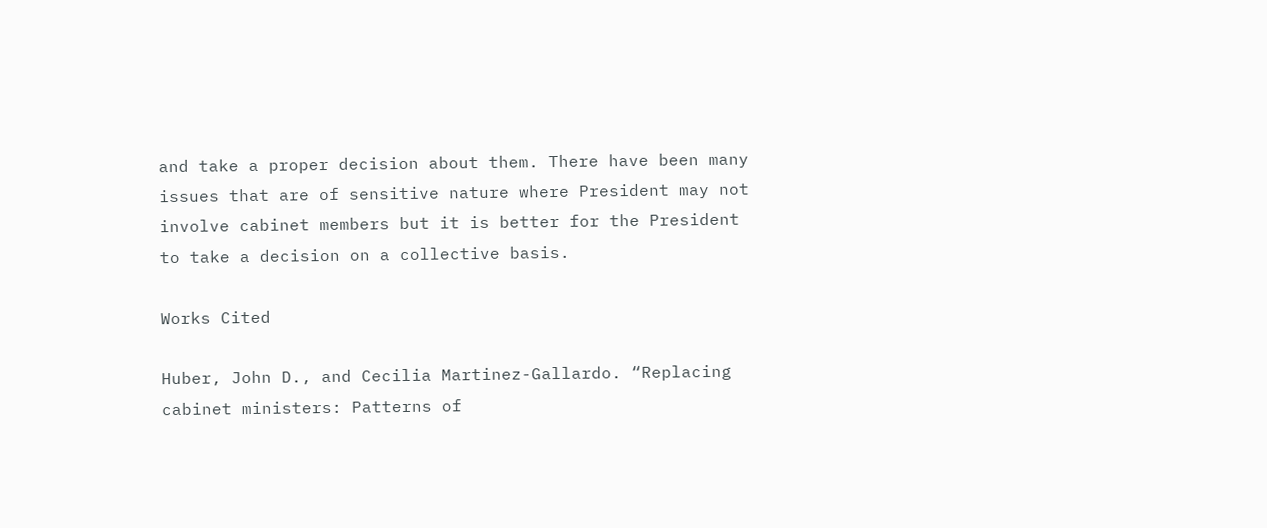and take a proper decision about them. There have been many issues that are of sensitive nature where President may not involve cabinet members but it is better for the President to take a decision on a collective basis.

Works Cited

Huber, John D., and Cecilia Martinez-Gallardo. “Replacing cabinet ministers: Patterns of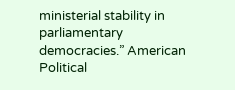ministerial stability in parliamentary democracies.” American Political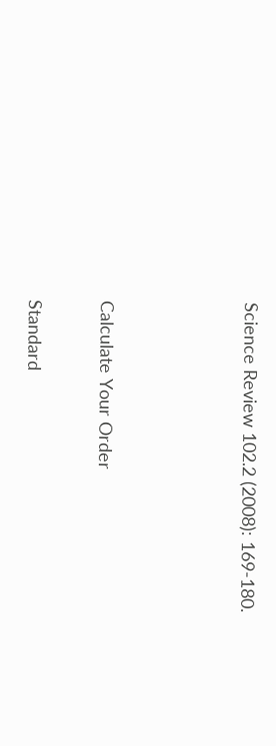Science Review 102.2 (2008): 169-180.



Calculate Your Order

Standard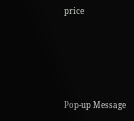price





Pop-up Message